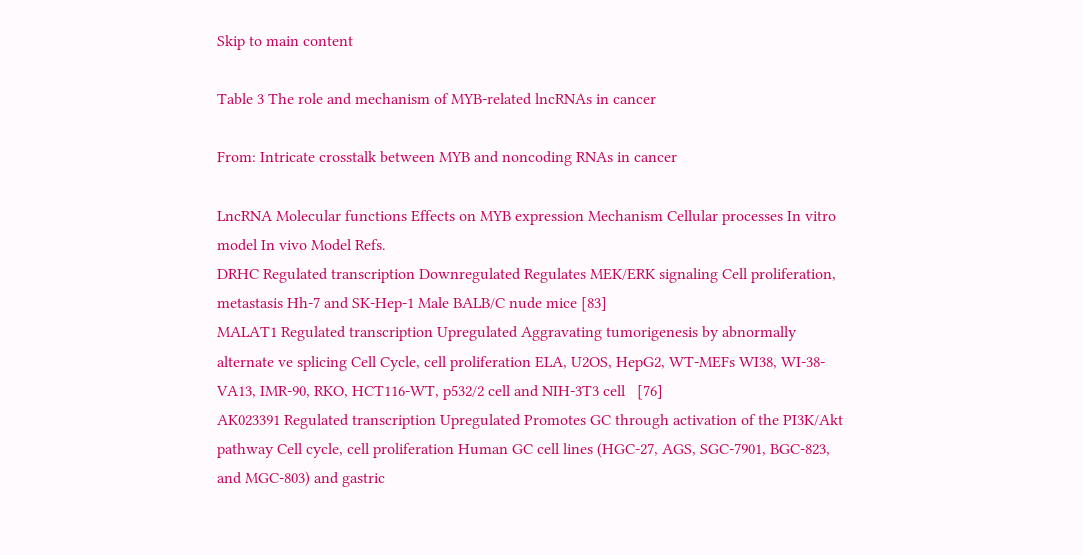Skip to main content

Table 3 The role and mechanism of MYB-related lncRNAs in cancer

From: Intricate crosstalk between MYB and noncoding RNAs in cancer

LncRNA Molecular functions Effects on MYB expression Mechanism Cellular processes In vitro model In vivo Model Refs.
DRHC Regulated transcription Downregulated Regulates MEK/ERK signaling Cell proliferation, metastasis Hh-7 and SK-Hep-1 Male BALB/C nude mice [83]
MALAT1 Regulated transcription Upregulated Aggravating tumorigenesis by abnormally alternate ve splicing Cell Cycle, cell proliferation ELA, U2OS, HepG2, WT-MEFs WI38, WI-38-VA13, IMR-90, RKO, HCT116-WT, p532/2 cell and NIH-3T3 cell   [76]
AK023391 Regulated transcription Upregulated Promotes GC through activation of the PI3K/Akt pathway Cell cycle, cell proliferation Human GC cell lines (HGC-27, AGS, SGC-7901, BGC-823, and MGC-803) and gastric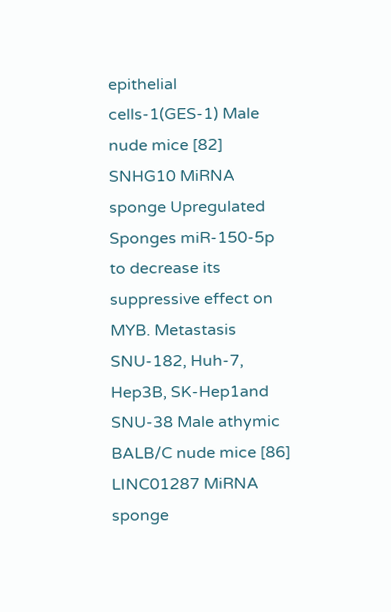epithelial cells-1(GES-1) Male nude mice [82]
SNHG10 MiRNA sponge Upregulated Sponges miR-150-5p to decrease its suppressive effect on MYB. Metastasis SNU-182, Huh-7, Hep3B, SK-Hep1and SNU-38 Male athymic BALB/C nude mice [86]
LINC01287 MiRNA sponge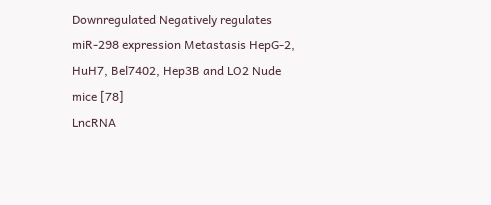Downregulated Negatively regulates miR-298 expression Metastasis HepG-2, HuH7, Bel7402, Hep3B and LO2 Nude mice [78]
LncRNA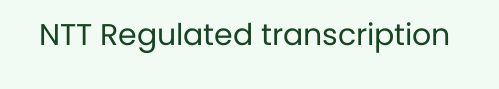NTT Regulated transcription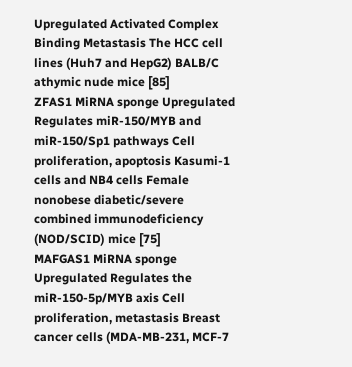Upregulated Activated Complex Binding Metastasis The HCC cell lines (Huh7 and HepG2) BALB/C athymic nude mice [85]
ZFAS1 MiRNA sponge Upregulated Regulates miR-150/MYB and miR-150/Sp1 pathways Cell proliferation, apoptosis Kasumi-1 cells and NB4 cells Female nonobese diabetic/severe combined immunodeficiency (NOD/SCID) mice [75]
MAFGAS1 MiRNA sponge Upregulated Regulates the miR-150-5p/MYB axis Cell proliferation, metastasis Breast cancer cells (MDA-MB-231, MCF-7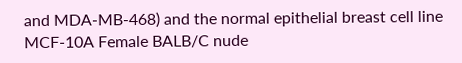and MDA-MB-468) and the normal epithelial breast cell line MCF-10A Female BALB/C nude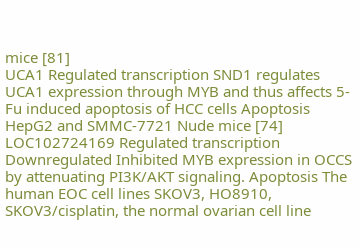mice [81]
UCA1 Regulated transcription SND1 regulates UCA1 expression through MYB and thus affects 5-Fu induced apoptosis of HCC cells Apoptosis HepG2 and SMMC-7721 Nude mice [74]
LOC102724169 Regulated transcription Downregulated Inhibited MYB expression in OCCS by attenuating PI3K/AKT signaling. Apoptosis The human EOC cell lines SKOV3, HO8910, SKOV3/cisplatin, the normal ovarian cell line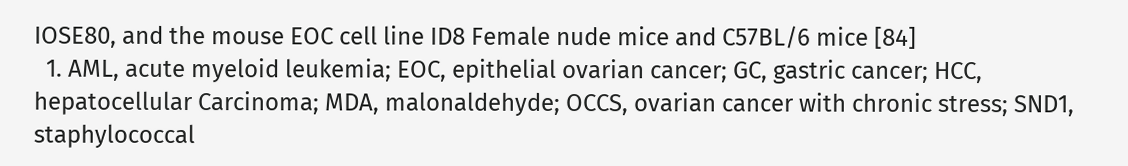IOSE80, and the mouse EOC cell line ID8 Female nude mice and C57BL/6 mice [84]
  1. AML, acute myeloid leukemia; EOC, epithelial ovarian cancer; GC, gastric cancer; HCC, hepatocellular Carcinoma; MDA, malonaldehyde; OCCS, ovarian cancer with chronic stress; SND1, staphylococcal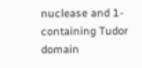nuclease and 1-containing Tudor domain